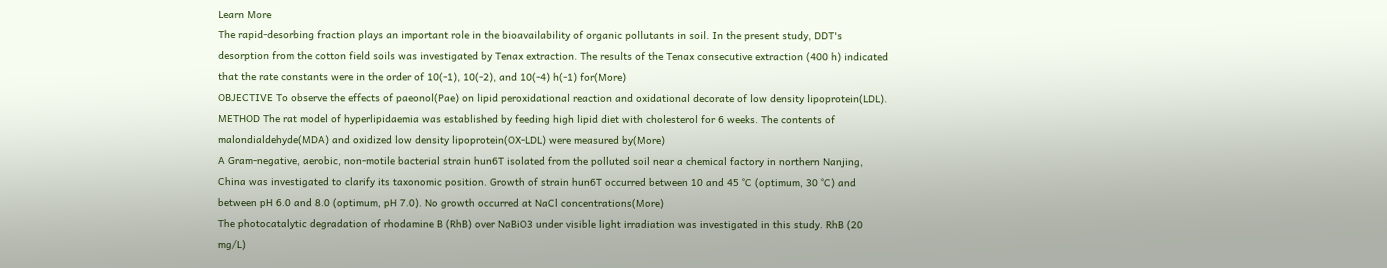Learn More
The rapid-desorbing fraction plays an important role in the bioavailability of organic pollutants in soil. In the present study, DDT's desorption from the cotton field soils was investigated by Tenax extraction. The results of the Tenax consecutive extraction (400 h) indicated that the rate constants were in the order of 10(-1), 10(-2), and 10(-4) h(-1) for(More)
OBJECTIVE To observe the effects of paeonol(Pae) on lipid peroxidational reaction and oxidational decorate of low density lipoprotein(LDL). METHOD The rat model of hyperlipidaemia was established by feeding high lipid diet with cholesterol for 6 weeks. The contents of malondialdehyde(MDA) and oxidized low density lipoprotein(OX-LDL) were measured by(More)
A Gram-negative, aerobic, non-motile bacterial strain hun6T isolated from the polluted soil near a chemical factory in northern Nanjing, China was investigated to clarify its taxonomic position. Growth of strain hun6T occurred between 10 and 45 °C (optimum, 30 °C) and between pH 6.0 and 8.0 (optimum, pH 7.0). No growth occurred at NaCl concentrations(More)
The photocatalytic degradation of rhodamine B (RhB) over NaBiO3 under visible light irradiation was investigated in this study. RhB (20 mg/L)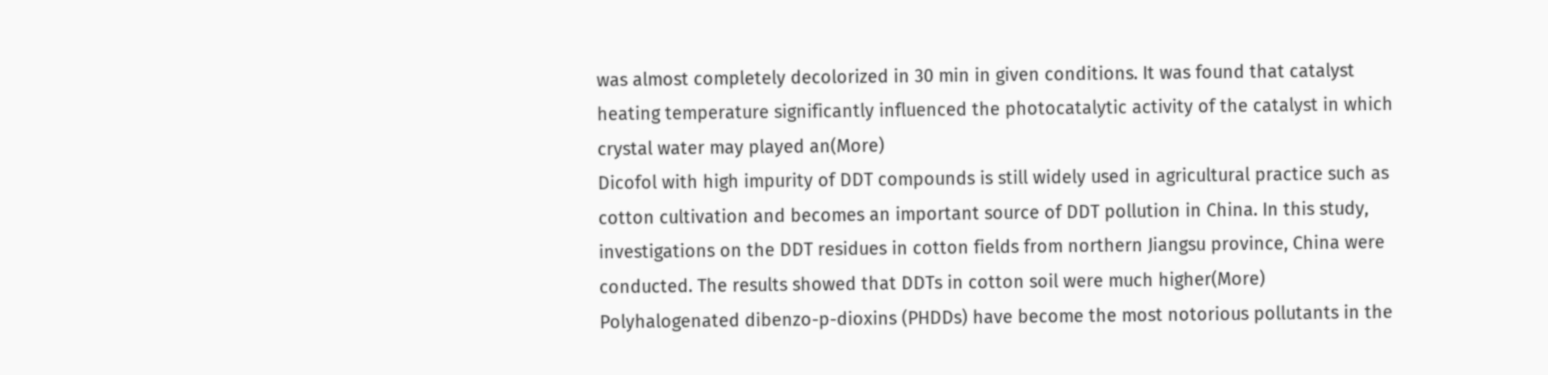was almost completely decolorized in 30 min in given conditions. It was found that catalyst heating temperature significantly influenced the photocatalytic activity of the catalyst in which crystal water may played an(More)
Dicofol with high impurity of DDT compounds is still widely used in agricultural practice such as cotton cultivation and becomes an important source of DDT pollution in China. In this study, investigations on the DDT residues in cotton fields from northern Jiangsu province, China were conducted. The results showed that DDTs in cotton soil were much higher(More)
Polyhalogenated dibenzo-p-dioxins (PHDDs) have become the most notorious pollutants in the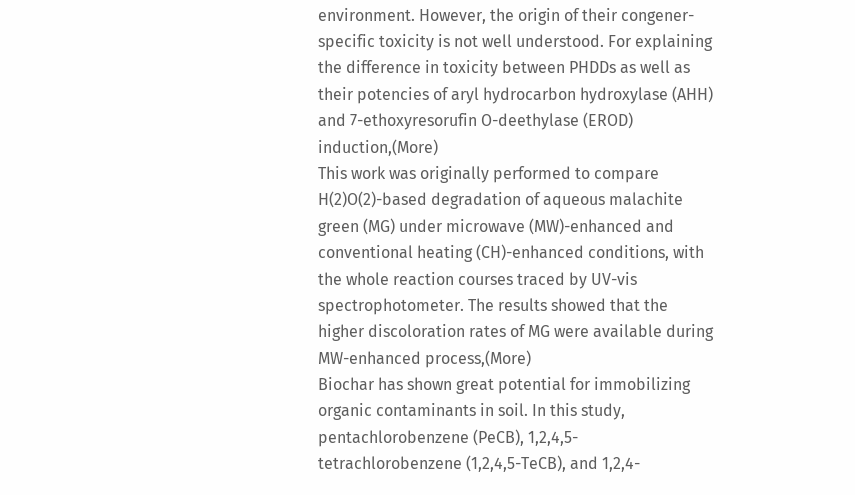environment. However, the origin of their congener-specific toxicity is not well understood. For explaining the difference in toxicity between PHDDs as well as their potencies of aryl hydrocarbon hydroxylase (AHH) and 7-ethoxyresorufin O-deethylase (EROD) induction,(More)
This work was originally performed to compare H(2)O(2)-based degradation of aqueous malachite green (MG) under microwave (MW)-enhanced and conventional heating (CH)-enhanced conditions, with the whole reaction courses traced by UV-vis spectrophotometer. The results showed that the higher discoloration rates of MG were available during MW-enhanced process,(More)
Biochar has shown great potential for immobilizing organic contaminants in soil. In this study, pentachlorobenzene (PeCB), 1,2,4,5-tetrachlorobenzene (1,2,4,5-TeCB), and 1,2,4-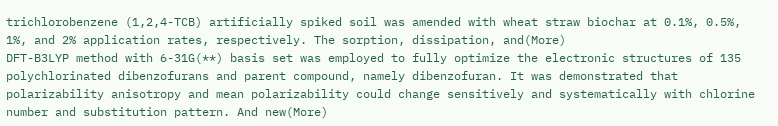trichlorobenzene (1,2,4-TCB) artificially spiked soil was amended with wheat straw biochar at 0.1%, 0.5%, 1%, and 2% application rates, respectively. The sorption, dissipation, and(More)
DFT-B3LYP method with 6-31G(**) basis set was employed to fully optimize the electronic structures of 135 polychlorinated dibenzofurans and parent compound, namely dibenzofuran. It was demonstrated that polarizability anisotropy and mean polarizability could change sensitively and systematically with chlorine number and substitution pattern. And new(More)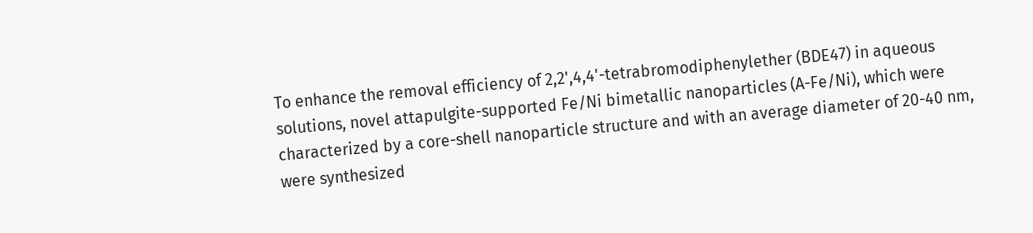To enhance the removal efficiency of 2,2',4,4'-tetrabromodiphenylether (BDE47) in aqueous solutions, novel attapulgite-supported Fe/Ni bimetallic nanoparticles (A-Fe/Ni), which were characterized by a core-shell nanoparticle structure and with an average diameter of 20-40 nm, were synthesized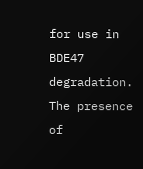for use in BDE47 degradation. The presence of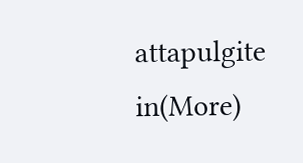attapulgite in(More)